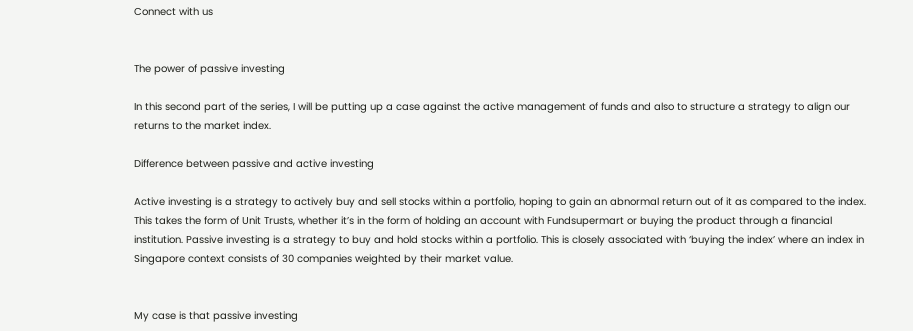Connect with us


The power of passive investing

In this second part of the series, I will be putting up a case against the active management of funds and also to structure a strategy to align our returns to the market index.

Difference between passive and active investing

Active investing is a strategy to actively buy and sell stocks within a portfolio, hoping to gain an abnormal return out of it as compared to the index. This takes the form of Unit Trusts, whether it’s in the form of holding an account with Fundsupermart or buying the product through a financial institution. Passive investing is a strategy to buy and hold stocks within a portfolio. This is closely associated with ‘buying the index’ where an index in Singapore context consists of 30 companies weighted by their market value.


My case is that passive investing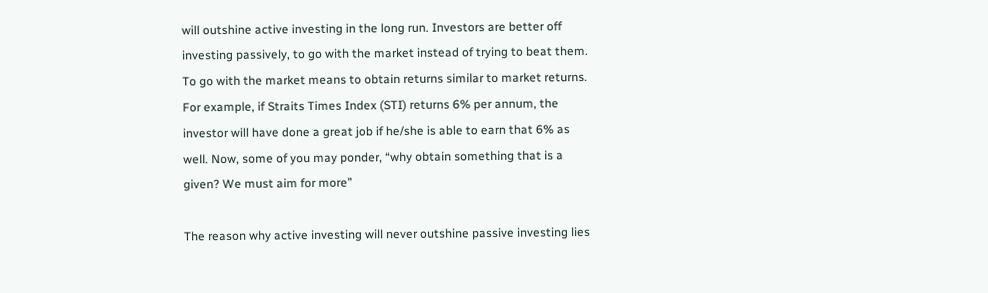will outshine active investing in the long run. Investors are better off investing passively, to go with the market instead of trying to beat them. To go with the market means to obtain returns similar to market returns. For example, if Straits Times Index (STI) returns 6% per annum, the investor will have done a great job if he/she is able to earn that 6% as well. Now, some of you may ponder, “why obtain something that is a given? We must aim for more”

The reason why active investing will never outshine passive investing lies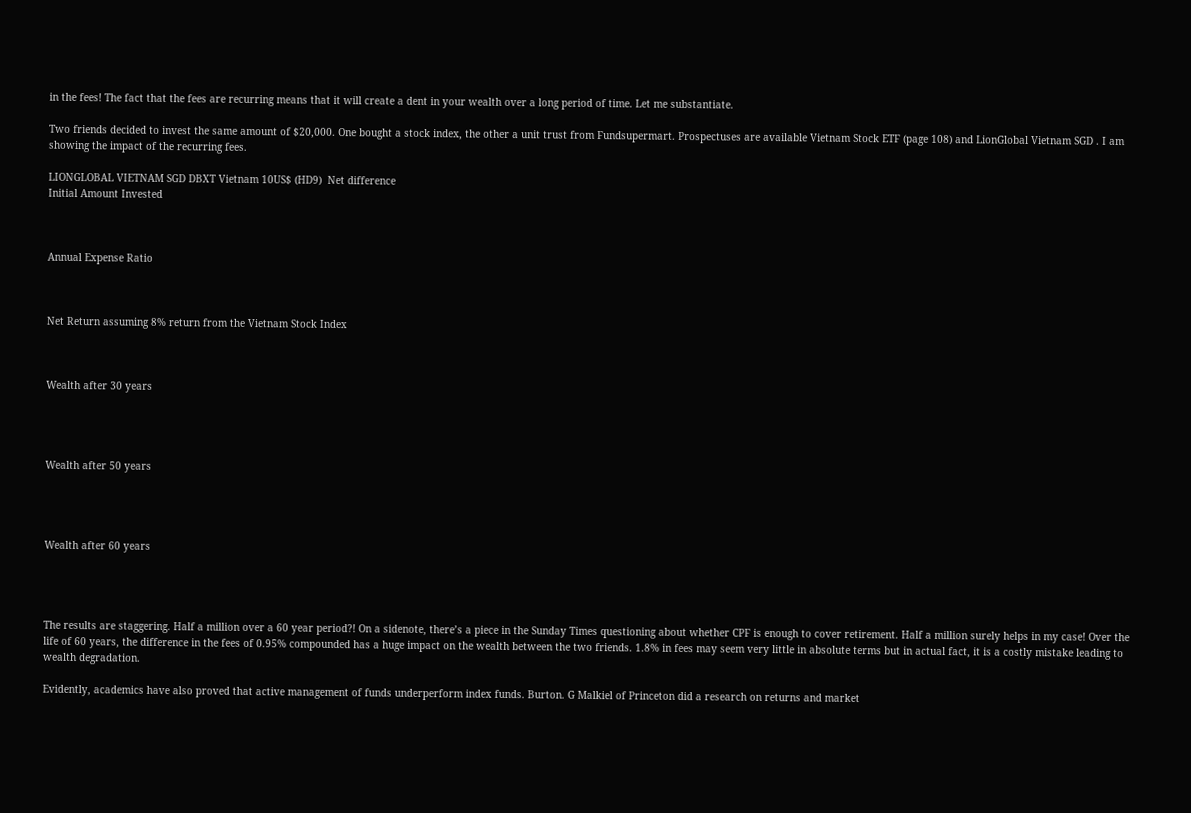in the fees! The fact that the fees are recurring means that it will create a dent in your wealth over a long period of time. Let me substantiate.

Two friends decided to invest the same amount of $20,000. One bought a stock index, the other a unit trust from Fundsupermart. Prospectuses are available Vietnam Stock ETF (page 108) and LionGlobal Vietnam SGD . I am showing the impact of the recurring fees.

LIONGLOBAL VIETNAM SGD DBXT Vietnam 10US$ (HD9)  Net difference
Initial Amount Invested



Annual Expense Ratio



Net Return assuming 8% return from the Vietnam Stock Index



Wealth after 30 years




Wealth after 50 years




Wealth after 60 years




The results are staggering. Half a million over a 60 year period?! On a sidenote, there’s a piece in the Sunday Times questioning about whether CPF is enough to cover retirement. Half a million surely helps in my case! Over the life of 60 years, the difference in the fees of 0.95% compounded has a huge impact on the wealth between the two friends. 1.8% in fees may seem very little in absolute terms but in actual fact, it is a costly mistake leading to wealth degradation.

Evidently, academics have also proved that active management of funds underperform index funds. Burton. G Malkiel of Princeton did a research on returns and market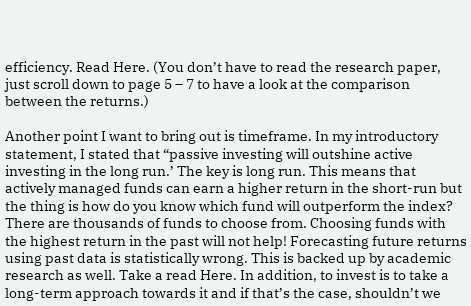efficiency. Read Here. (You don’t have to read the research paper, just scroll down to page 5 – 7 to have a look at the comparison between the returns.)

Another point I want to bring out is timeframe. In my introductory statement, I stated that “passive investing will outshine active investing in the long run.’ The key is long run. This means that actively managed funds can earn a higher return in the short-run but the thing is how do you know which fund will outperform the index? There are thousands of funds to choose from. Choosing funds with the highest return in the past will not help! Forecasting future returns using past data is statistically wrong. This is backed up by academic research as well. Take a read Here. In addition, to invest is to take a long-term approach towards it and if that’s the case, shouldn’t we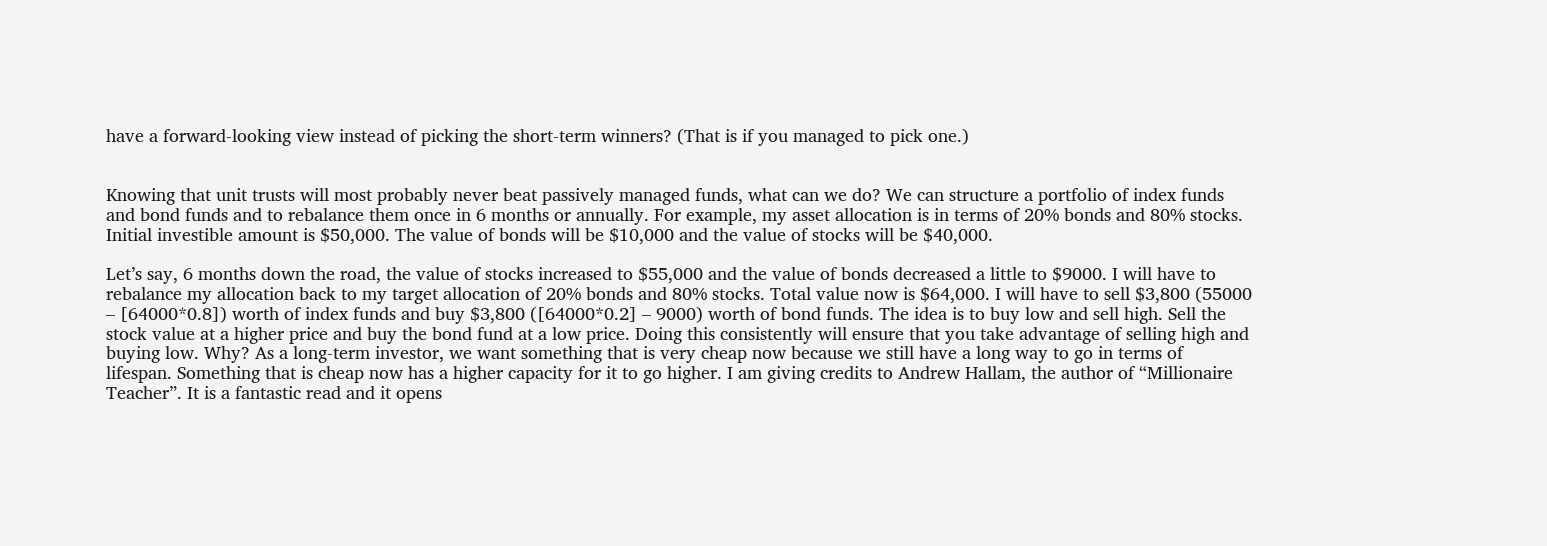have a forward-looking view instead of picking the short-term winners? (That is if you managed to pick one.)


Knowing that unit trusts will most probably never beat passively managed funds, what can we do? We can structure a portfolio of index funds and bond funds and to rebalance them once in 6 months or annually. For example, my asset allocation is in terms of 20% bonds and 80% stocks. Initial investible amount is $50,000. The value of bonds will be $10,000 and the value of stocks will be $40,000.

Let’s say, 6 months down the road, the value of stocks increased to $55,000 and the value of bonds decreased a little to $9000. I will have to rebalance my allocation back to my target allocation of 20% bonds and 80% stocks. Total value now is $64,000. I will have to sell $3,800 (55000 – [64000*0.8]) worth of index funds and buy $3,800 ([64000*0.2] – 9000) worth of bond funds. The idea is to buy low and sell high. Sell the stock value at a higher price and buy the bond fund at a low price. Doing this consistently will ensure that you take advantage of selling high and buying low. Why? As a long-term investor, we want something that is very cheap now because we still have a long way to go in terms of lifespan. Something that is cheap now has a higher capacity for it to go higher. I am giving credits to Andrew Hallam, the author of “Millionaire Teacher”. It is a fantastic read and it opens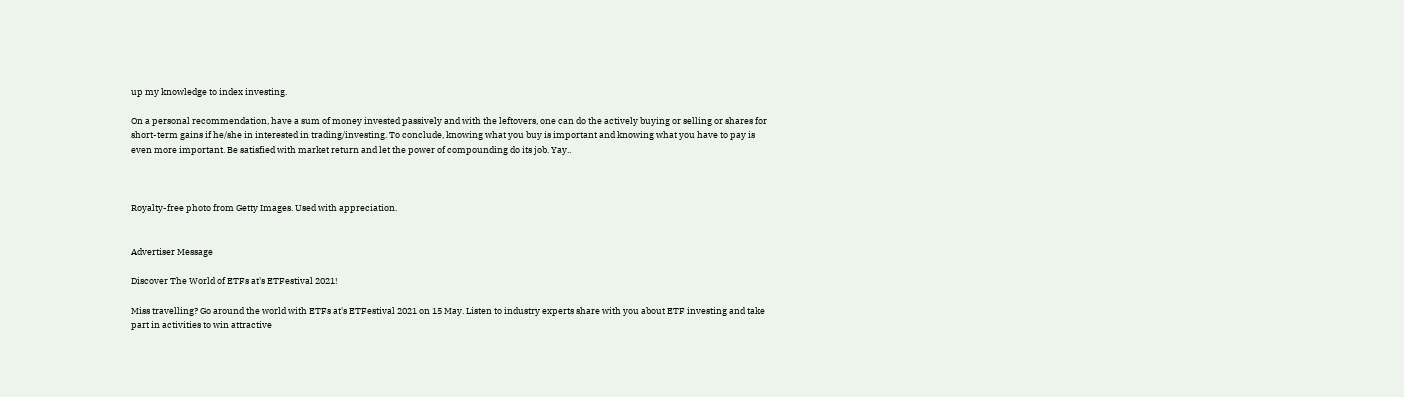up my knowledge to index investing.

On a personal recommendation, have a sum of money invested passively and with the leftovers, one can do the actively buying or selling or shares for short-term gains if he/she in interested in trading/investing. To conclude, knowing what you buy is important and knowing what you have to pay is even more important. Be satisfied with market return and let the power of compounding do its job. Yay..



Royalty-free photo from Getty Images. Used with appreciation.


Advertiser Message

Discover The World of ETFs at's ETFestival 2021!

Miss travelling? Go around the world with ETFs at's ETFestival 2021 on 15 May. Listen to industry experts share with you about ETF investing and take part in activities to win attractive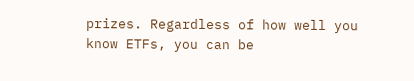prizes. Regardless of how well you know ETFs, you can be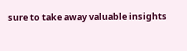sure to take away valuable insights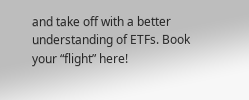and take off with a better understanding of ETFs. Book your “flight” here!